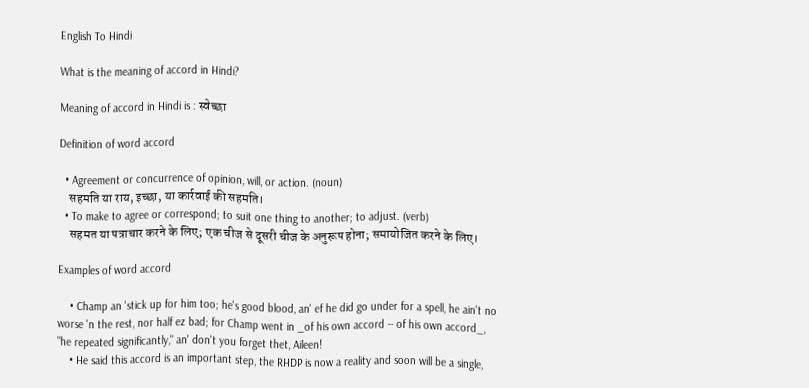English To Hindi

What is the meaning of accord in Hindi?

Meaning of accord in Hindi is : स्वेच्छा

Definition of word accord

  • Agreement or concurrence of opinion, will, or action. (noun)
    सहमति या राय, इच्छा, या कार्रवाई की सहमति।
  • To make to agree or correspond; to suit one thing to another; to adjust. (verb)
    सहमत या पत्राचार करने के लिए; एक चीज से दूसरी चीज के अनुरूप होना; समायोजित करने के लिए।

Examples of word accord

    • Champ an 'stick up for him too; he's good blood, an' ef he did go under for a spell, he ain't no worse 'n the rest, nor half ez bad; for Champ went in _of his own accord -- of his own accord_, "he repeated significantly," an' don't you forget thet, Aileen!
    • He said this accord is an important step, the RHDP is now a reality and soon will be a single,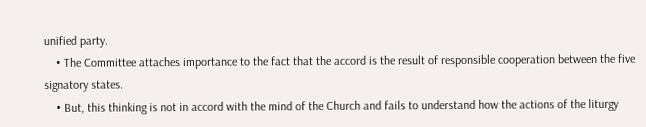unified party.
    • The Committee attaches importance to the fact that the accord is the result of responsible cooperation between the five signatory states.
    • But, this thinking is not in accord with the mind of the Church and fails to understand how the actions of the liturgy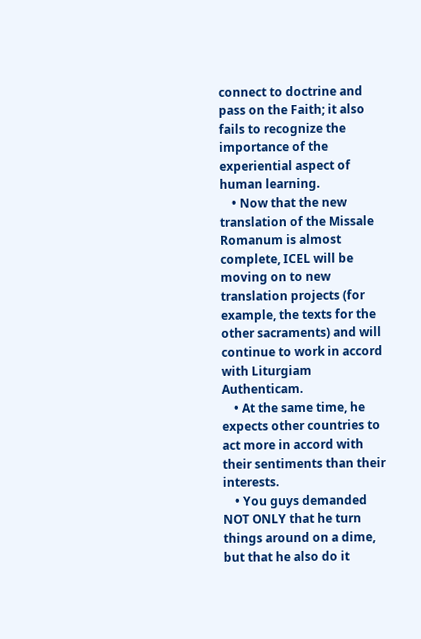connect to doctrine and pass on the Faith; it also fails to recognize the importance of the experiential aspect of human learning.
    • Now that the new translation of the Missale Romanum is almost complete, ICEL will be moving on to new translation projects (for example, the texts for the other sacraments) and will continue to work in accord with Liturgiam Authenticam.
    • At the same time, he expects other countries to act more in accord with their sentiments than their interests.
    • You guys demanded NOT ONLY that he turn things around on a dime, but that he also do it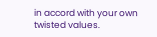in accord with your own twisted values.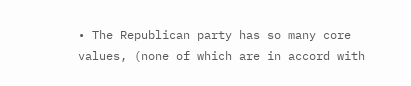• The Republican party has so many core values, (none of which are in accord with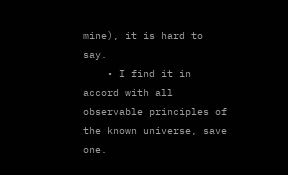mine), it is hard to say.
    • I find it in accord with all observable principles of the known universe, save one.